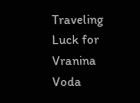Traveling Luck for Vranina Voda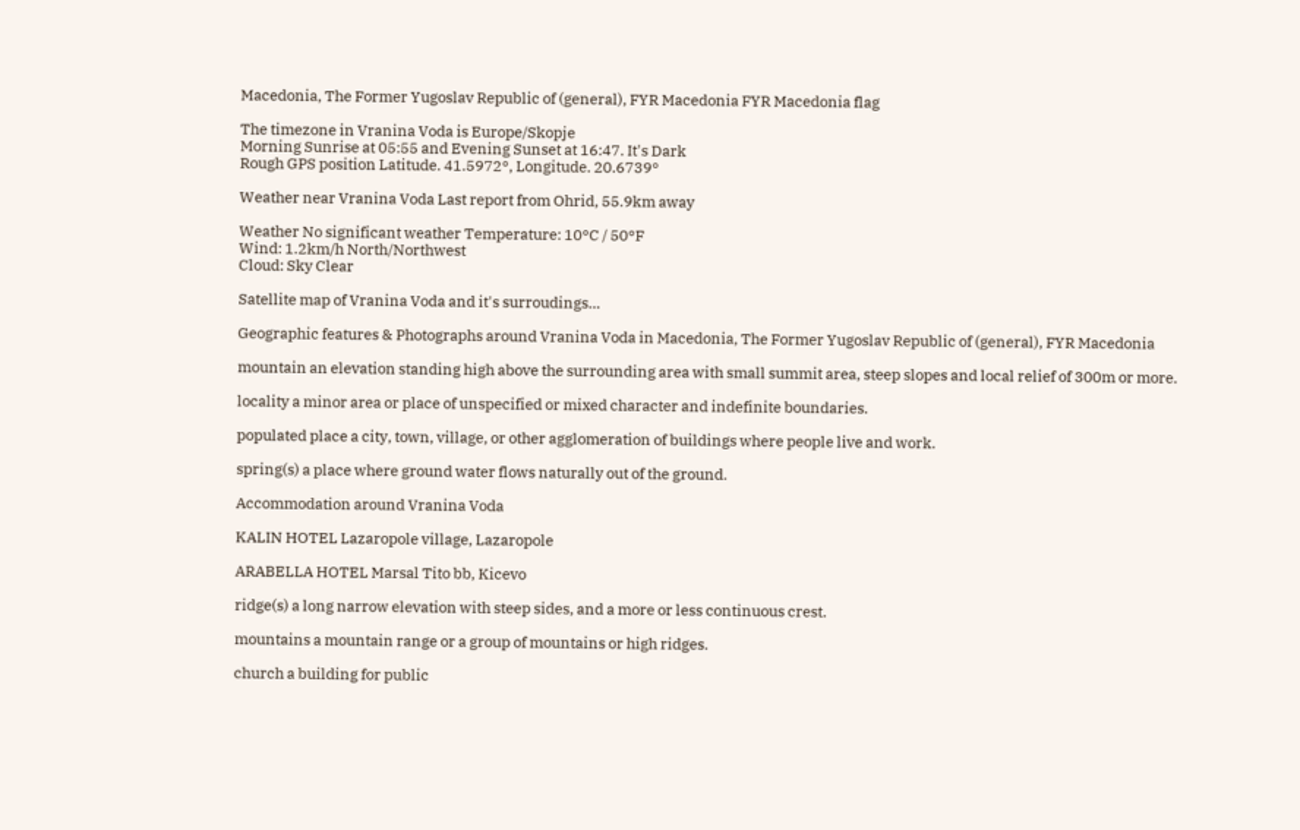Macedonia, The Former Yugoslav Republic of (general), FYR Macedonia FYR Macedonia flag

The timezone in Vranina Voda is Europe/Skopje
Morning Sunrise at 05:55 and Evening Sunset at 16:47. It's Dark
Rough GPS position Latitude. 41.5972°, Longitude. 20.6739°

Weather near Vranina Voda Last report from Ohrid, 55.9km away

Weather No significant weather Temperature: 10°C / 50°F
Wind: 1.2km/h North/Northwest
Cloud: Sky Clear

Satellite map of Vranina Voda and it's surroudings...

Geographic features & Photographs around Vranina Voda in Macedonia, The Former Yugoslav Republic of (general), FYR Macedonia

mountain an elevation standing high above the surrounding area with small summit area, steep slopes and local relief of 300m or more.

locality a minor area or place of unspecified or mixed character and indefinite boundaries.

populated place a city, town, village, or other agglomeration of buildings where people live and work.

spring(s) a place where ground water flows naturally out of the ground.

Accommodation around Vranina Voda

KALIN HOTEL Lazaropole village, Lazaropole

ARABELLA HOTEL Marsal Tito bb, Kicevo

ridge(s) a long narrow elevation with steep sides, and a more or less continuous crest.

mountains a mountain range or a group of mountains or high ridges.

church a building for public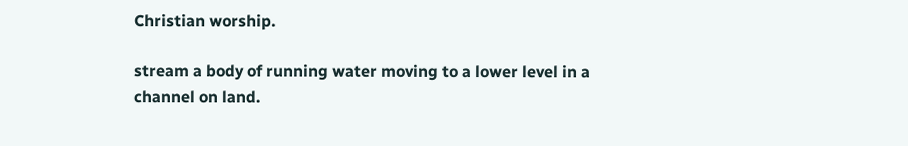Christian worship.

stream a body of running water moving to a lower level in a channel on land.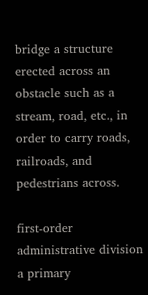bridge a structure erected across an obstacle such as a stream, road, etc., in order to carry roads, railroads, and pedestrians across.

first-order administrative division a primary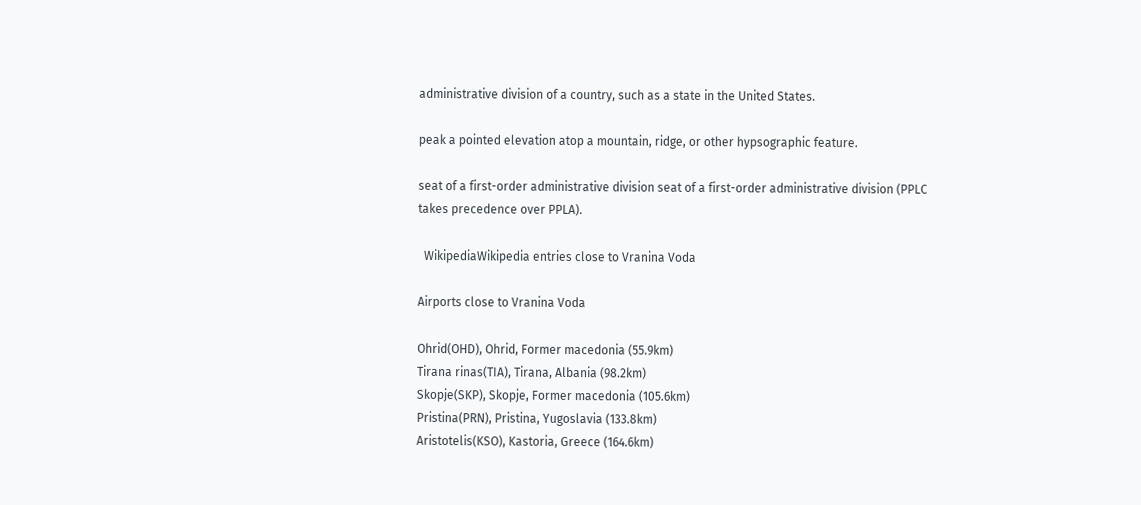administrative division of a country, such as a state in the United States.

peak a pointed elevation atop a mountain, ridge, or other hypsographic feature.

seat of a first-order administrative division seat of a first-order administrative division (PPLC takes precedence over PPLA).

  WikipediaWikipedia entries close to Vranina Voda

Airports close to Vranina Voda

Ohrid(OHD), Ohrid, Former macedonia (55.9km)
Tirana rinas(TIA), Tirana, Albania (98.2km)
Skopje(SKP), Skopje, Former macedonia (105.6km)
Pristina(PRN), Pristina, Yugoslavia (133.8km)
Aristotelis(KSO), Kastoria, Greece (164.6km)